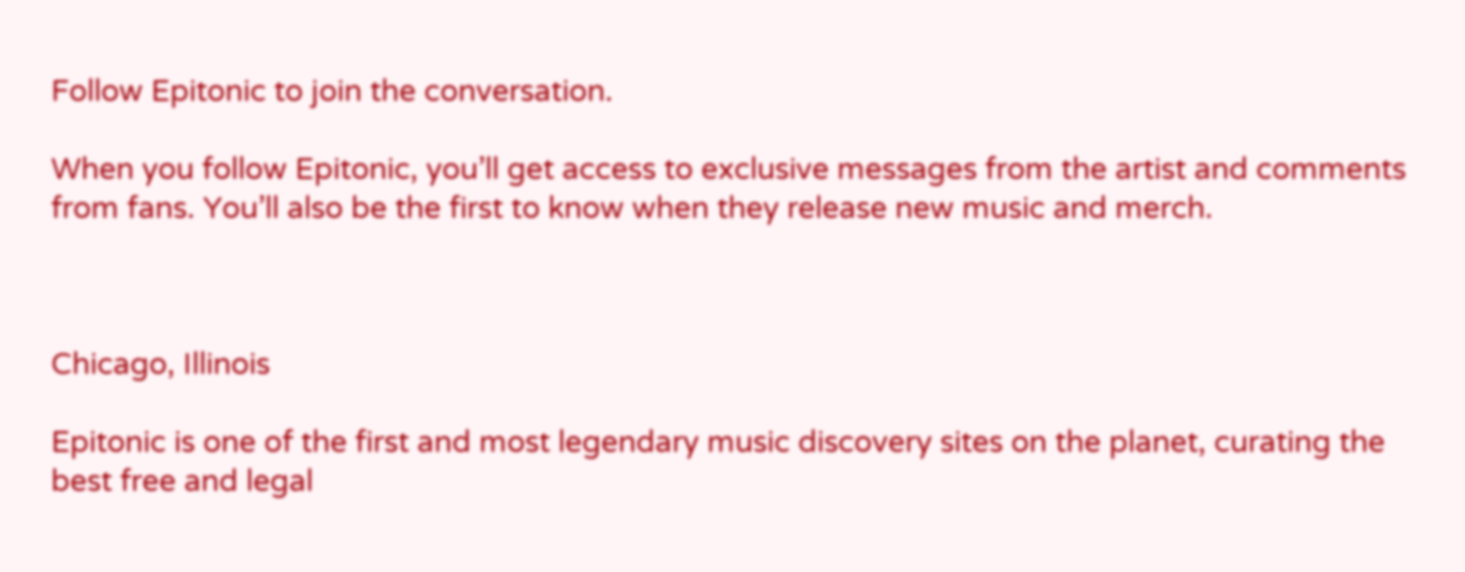Follow Epitonic to join the conversation.

When you follow Epitonic, you’ll get access to exclusive messages from the artist and comments from fans. You’ll also be the first to know when they release new music and merch.



Chicago, Illinois

Epitonic is one of the first and most legendary music discovery sites on the planet, curating the best free and legal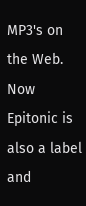MP3's on the Web. Now Epitonic is also a label and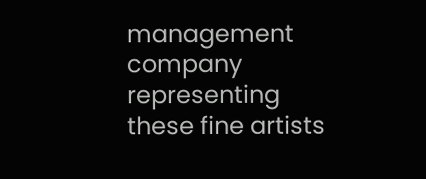management company representing these fine artists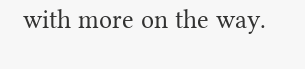with more on the way.